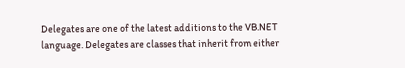Delegates are one of the latest additions to the VB.NET language. Delegates are classes that inherit from either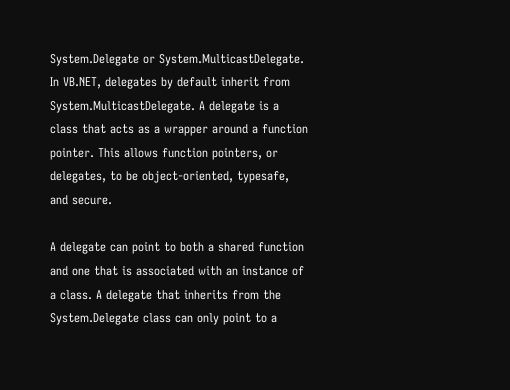System.Delegate or System.MulticastDelegate. In VB.NET, delegates by default inherit from System.MulticastDelegate. A delegate is a class that acts as a wrapper around a function pointer. This allows function pointers, or delegates, to be object-oriented, typesafe, and secure.

A delegate can point to both a shared function and one that is associated with an instance of a class. A delegate that inherits from the System.Delegate class can only point to a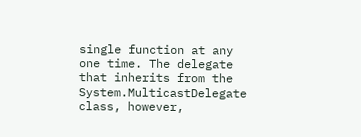single function at any one time. The delegate that inherits from the System.MulticastDelegate class, however,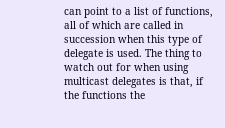can point to a list of functions, all of which are called in succession when this type of delegate is used. The thing to watch out for when using multicast delegates is that, if the functions the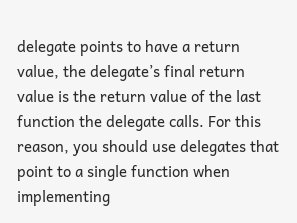delegate points to have a return value, the delegate’s final return value is the return value of the last function the delegate calls. For this reason, you should use delegates that point to a single function when implementing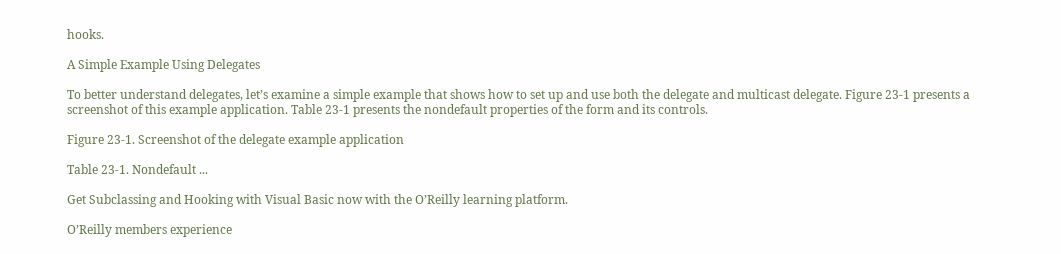hooks.

A Simple Example Using Delegates

To better understand delegates, let’s examine a simple example that shows how to set up and use both the delegate and multicast delegate. Figure 23-1 presents a screenshot of this example application. Table 23-1 presents the nondefault properties of the form and its controls.

Figure 23-1. Screenshot of the delegate example application

Table 23-1. Nondefault ...

Get Subclassing and Hooking with Visual Basic now with the O’Reilly learning platform.

O’Reilly members experience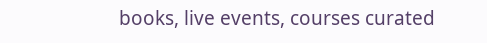books, live events, courses curated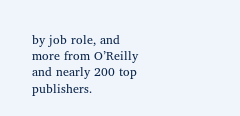by job role, and more from O’Reilly and nearly 200 top publishers.